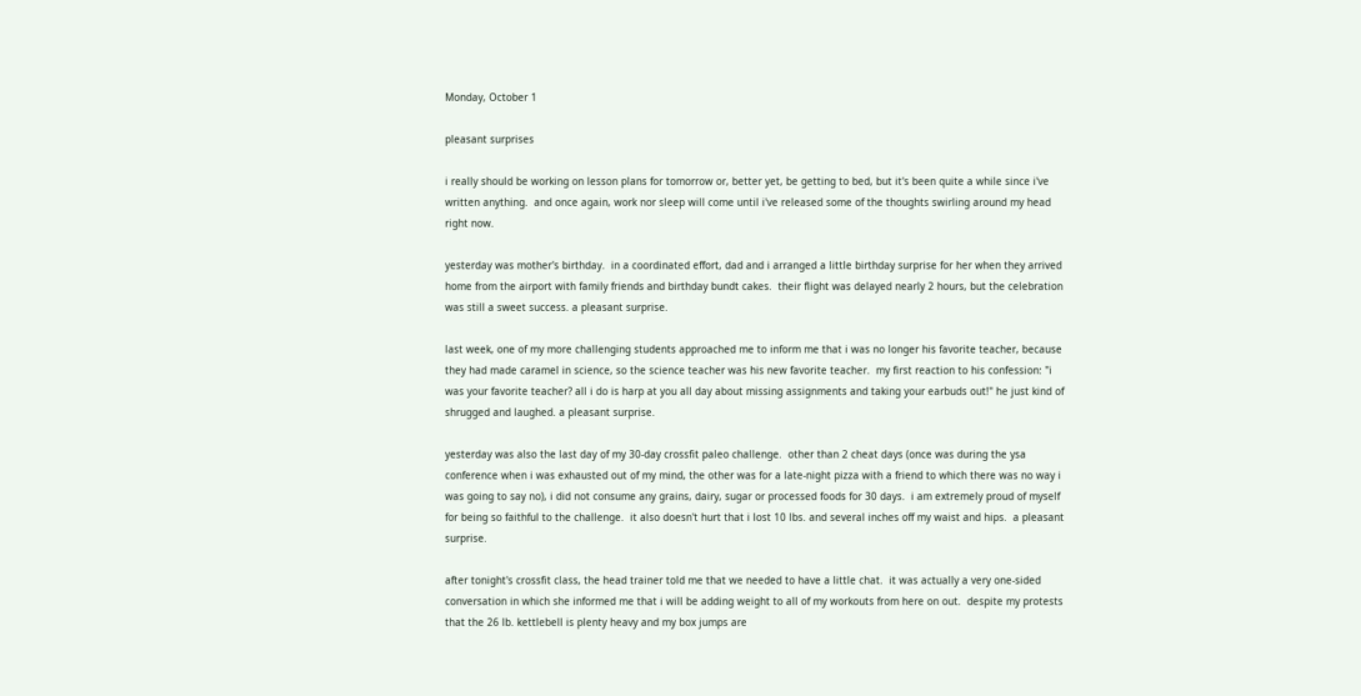Monday, October 1

pleasant surprises

i really should be working on lesson plans for tomorrow or, better yet, be getting to bed, but it's been quite a while since i've written anything.  and once again, work nor sleep will come until i've released some of the thoughts swirling around my head right now.

yesterday was mother's birthday.  in a coordinated effort, dad and i arranged a little birthday surprise for her when they arrived home from the airport with family friends and birthday bundt cakes.  their flight was delayed nearly 2 hours, but the celebration was still a sweet success. a pleasant surprise.

last week, one of my more challenging students approached me to inform me that i was no longer his favorite teacher, because they had made caramel in science, so the science teacher was his new favorite teacher.  my first reaction to his confession: "i was your favorite teacher? all i do is harp at you all day about missing assignments and taking your earbuds out!" he just kind of shrugged and laughed. a pleasant surprise.

yesterday was also the last day of my 30-day crossfit paleo challenge.  other than 2 cheat days (once was during the ysa conference when i was exhausted out of my mind, the other was for a late-night pizza with a friend to which there was no way i was going to say no), i did not consume any grains, dairy, sugar or processed foods for 30 days.  i am extremely proud of myself for being so faithful to the challenge.  it also doesn't hurt that i lost 10 lbs. and several inches off my waist and hips.  a pleasant surprise.

after tonight's crossfit class, the head trainer told me that we needed to have a little chat.  it was actually a very one-sided conversation in which she informed me that i will be adding weight to all of my workouts from here on out.  despite my protests that the 26 lb. kettlebell is plenty heavy and my box jumps are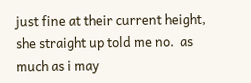just fine at their current height, she straight up told me no.  as much as i may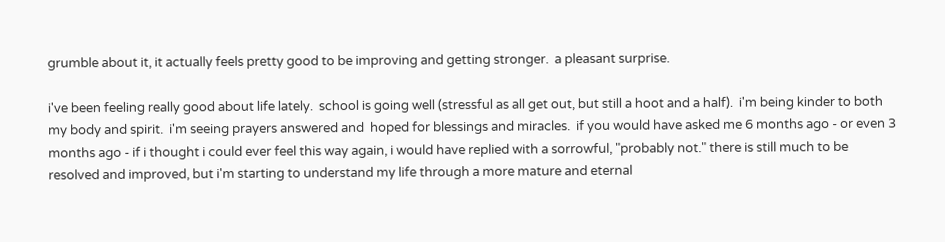grumble about it, it actually feels pretty good to be improving and getting stronger.  a pleasant surprise.

i've been feeling really good about life lately.  school is going well (stressful as all get out, but still a hoot and a half).  i'm being kinder to both my body and spirit.  i'm seeing prayers answered and  hoped for blessings and miracles.  if you would have asked me 6 months ago - or even 3 months ago - if i thought i could ever feel this way again, i would have replied with a sorrowful, "probably not." there is still much to be resolved and improved, but i'm starting to understand my life through a more mature and eternal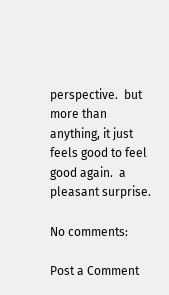perspective.  but more than anything, it just feels good to feel good again.  a pleasant surprise.

No comments:

Post a Comment